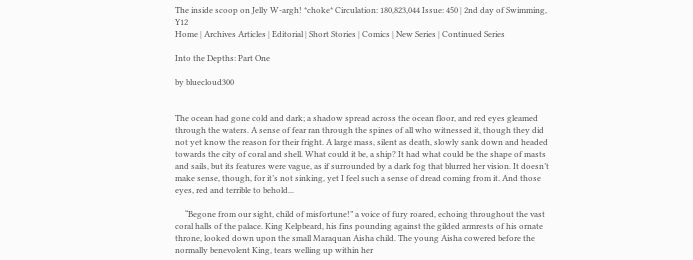The inside scoop on Jelly W-argh! *choke* Circulation: 180,823,044 Issue: 450 | 2nd day of Swimming, Y12
Home | Archives Articles | Editorial | Short Stories | Comics | New Series | Continued Series

Into the Depths: Part One

by bluecloud300


The ocean had gone cold and dark; a shadow spread across the ocean floor, and red eyes gleamed through the waters. A sense of fear ran through the spines of all who witnessed it, though they did not yet know the reason for their fright. A large mass, silent as death, slowly sank down and headed towards the city of coral and shell. What could it be, a ship? It had what could be the shape of masts and sails, but its features were vague, as if surrounded by a dark fog that blurred her vision. It doesn’t make sense, though, for it’s not sinking, yet I feel such a sense of dread coming from it. And those eyes, red and terrible to behold...

     “Begone from our sight, child of misfortune!” a voice of fury roared, echoing throughout the vast coral halls of the palace. King Kelpbeard, his fins pounding against the gilded armrests of his ornate throne, looked down upon the small Maraquan Aisha child. The young Aisha cowered before the normally benevolent King, tears welling up within her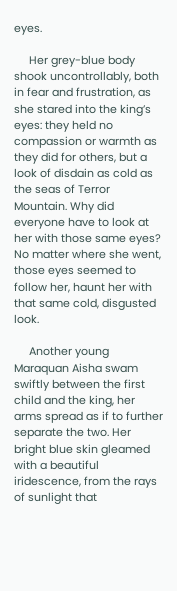eyes.

     Her grey-blue body shook uncontrollably, both in fear and frustration, as she stared into the king’s eyes: they held no compassion or warmth as they did for others, but a look of disdain as cold as the seas of Terror Mountain. Why did everyone have to look at her with those same eyes? No matter where she went, those eyes seemed to follow her, haunt her with that same cold, disgusted look.

     Another young Maraquan Aisha swam swiftly between the first child and the king, her arms spread as if to further separate the two. Her bright blue skin gleamed with a beautiful iridescence, from the rays of sunlight that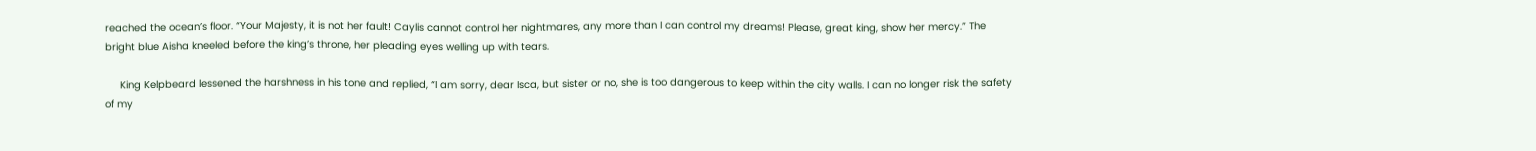reached the ocean’s floor. “Your Majesty, it is not her fault! Caylis cannot control her nightmares, any more than I can control my dreams! Please, great king, show her mercy.” The bright blue Aisha kneeled before the king’s throne, her pleading eyes welling up with tears.

     King Kelpbeard lessened the harshness in his tone and replied, “I am sorry, dear Isca, but sister or no, she is too dangerous to keep within the city walls. I can no longer risk the safety of my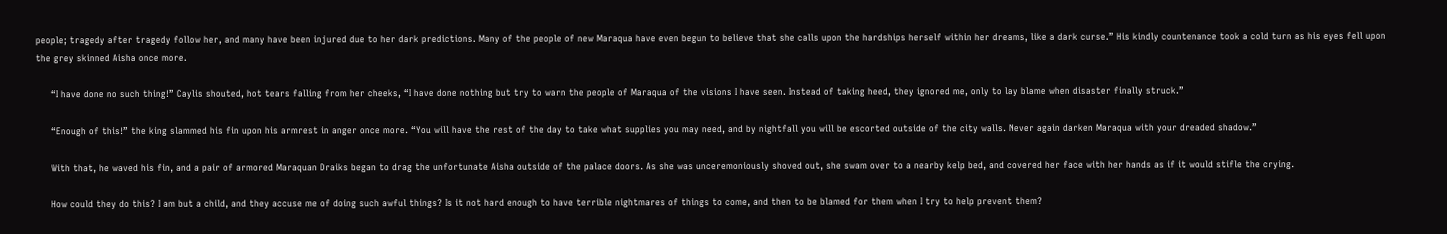people; tragedy after tragedy follow her, and many have been injured due to her dark predictions. Many of the people of new Maraqua have even begun to believe that she calls upon the hardships herself within her dreams, like a dark curse.” His kindly countenance took a cold turn as his eyes fell upon the grey skinned Aisha once more.

     “I have done no such thing!” Caylis shouted, hot tears falling from her cheeks, “I have done nothing but try to warn the people of Maraqua of the visions I have seen. Instead of taking heed, they ignored me, only to lay blame when disaster finally struck.”

     “Enough of this!” the king slammed his fin upon his armrest in anger once more. “You will have the rest of the day to take what supplies you may need, and by nightfall you will be escorted outside of the city walls. Never again darken Maraqua with your dreaded shadow.”

     With that, he waved his fin, and a pair of armored Maraquan Draiks began to drag the unfortunate Aisha outside of the palace doors. As she was unceremoniously shoved out, she swam over to a nearby kelp bed, and covered her face with her hands as if it would stifle the crying.

     How could they do this? I am but a child, and they accuse me of doing such awful things? Is it not hard enough to have terrible nightmares of things to come, and then to be blamed for them when I try to help prevent them?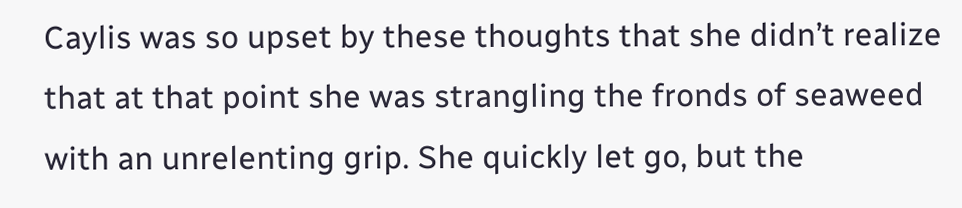Caylis was so upset by these thoughts that she didn’t realize that at that point she was strangling the fronds of seaweed with an unrelenting grip. She quickly let go, but the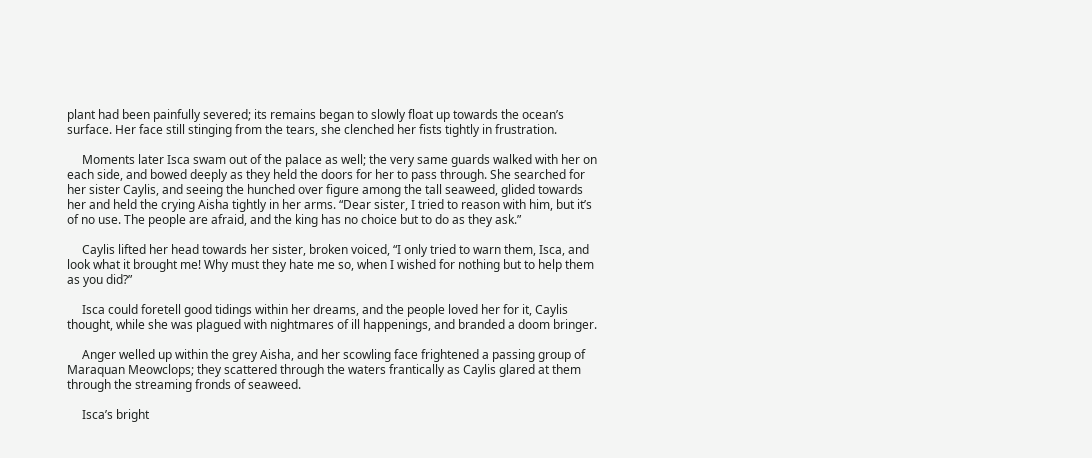plant had been painfully severed; its remains began to slowly float up towards the ocean’s surface. Her face still stinging from the tears, she clenched her fists tightly in frustration.

     Moments later Isca swam out of the palace as well; the very same guards walked with her on each side, and bowed deeply as they held the doors for her to pass through. She searched for her sister Caylis, and seeing the hunched over figure among the tall seaweed, glided towards her and held the crying Aisha tightly in her arms. “Dear sister, I tried to reason with him, but it’s of no use. The people are afraid, and the king has no choice but to do as they ask.”

     Caylis lifted her head towards her sister, broken voiced, “I only tried to warn them, Isca, and look what it brought me! Why must they hate me so, when I wished for nothing but to help them as you did?”

     Isca could foretell good tidings within her dreams, and the people loved her for it, Caylis thought, while she was plagued with nightmares of ill happenings, and branded a doom bringer.

     Anger welled up within the grey Aisha, and her scowling face frightened a passing group of Maraquan Meowclops; they scattered through the waters frantically as Caylis glared at them through the streaming fronds of seaweed.

     Isca’s bright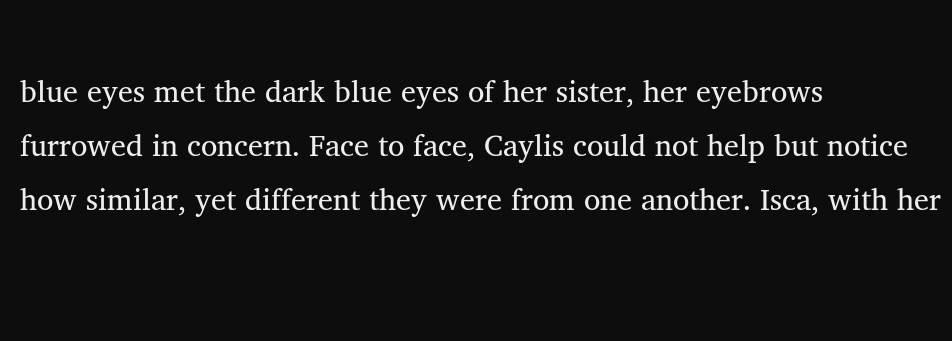blue eyes met the dark blue eyes of her sister, her eyebrows furrowed in concern. Face to face, Caylis could not help but notice how similar, yet different they were from one another. Isca, with her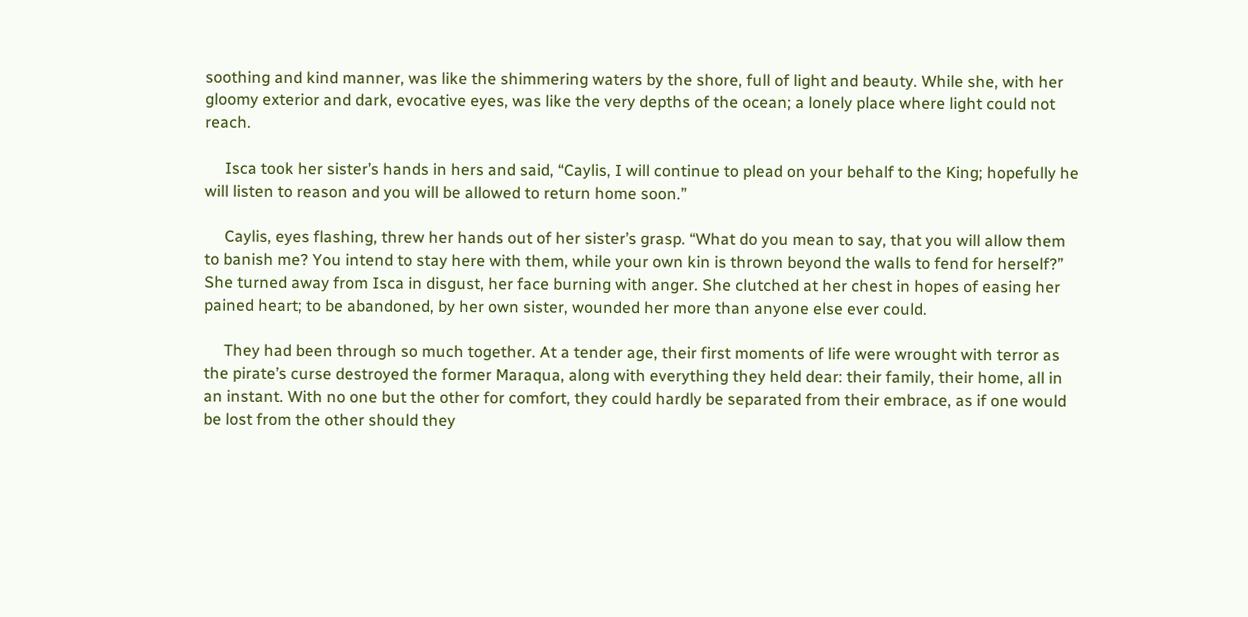soothing and kind manner, was like the shimmering waters by the shore, full of light and beauty. While she, with her gloomy exterior and dark, evocative eyes, was like the very depths of the ocean; a lonely place where light could not reach.

     Isca took her sister’s hands in hers and said, “Caylis, I will continue to plead on your behalf to the King; hopefully he will listen to reason and you will be allowed to return home soon.”

     Caylis, eyes flashing, threw her hands out of her sister’s grasp. “What do you mean to say, that you will allow them to banish me? You intend to stay here with them, while your own kin is thrown beyond the walls to fend for herself?” She turned away from Isca in disgust, her face burning with anger. She clutched at her chest in hopes of easing her pained heart; to be abandoned, by her own sister, wounded her more than anyone else ever could.

     They had been through so much together. At a tender age, their first moments of life were wrought with terror as the pirate’s curse destroyed the former Maraqua, along with everything they held dear: their family, their home, all in an instant. With no one but the other for comfort, they could hardly be separated from their embrace, as if one would be lost from the other should they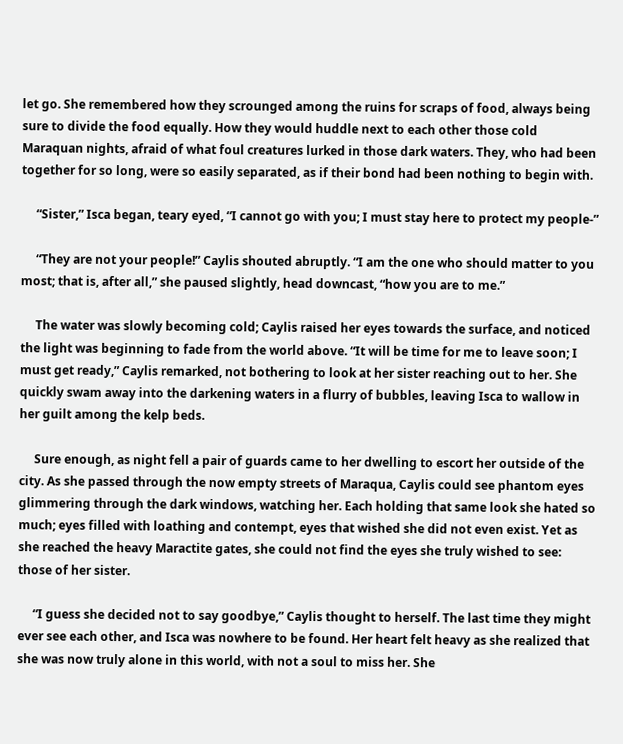let go. She remembered how they scrounged among the ruins for scraps of food, always being sure to divide the food equally. How they would huddle next to each other those cold Maraquan nights, afraid of what foul creatures lurked in those dark waters. They, who had been together for so long, were so easily separated, as if their bond had been nothing to begin with.

     “Sister,” Isca began, teary eyed, “I cannot go with you; I must stay here to protect my people-”

     “They are not your people!” Caylis shouted abruptly. “I am the one who should matter to you most; that is, after all,” she paused slightly, head downcast, “how you are to me.”

     The water was slowly becoming cold; Caylis raised her eyes towards the surface, and noticed the light was beginning to fade from the world above. “It will be time for me to leave soon; I must get ready,” Caylis remarked, not bothering to look at her sister reaching out to her. She quickly swam away into the darkening waters in a flurry of bubbles, leaving Isca to wallow in her guilt among the kelp beds.

     Sure enough, as night fell a pair of guards came to her dwelling to escort her outside of the city. As she passed through the now empty streets of Maraqua, Caylis could see phantom eyes glimmering through the dark windows, watching her. Each holding that same look she hated so much; eyes filled with loathing and contempt, eyes that wished she did not even exist. Yet as she reached the heavy Maractite gates, she could not find the eyes she truly wished to see: those of her sister.

     “I guess she decided not to say goodbye,” Caylis thought to herself. The last time they might ever see each other, and Isca was nowhere to be found. Her heart felt heavy as she realized that she was now truly alone in this world, with not a soul to miss her. She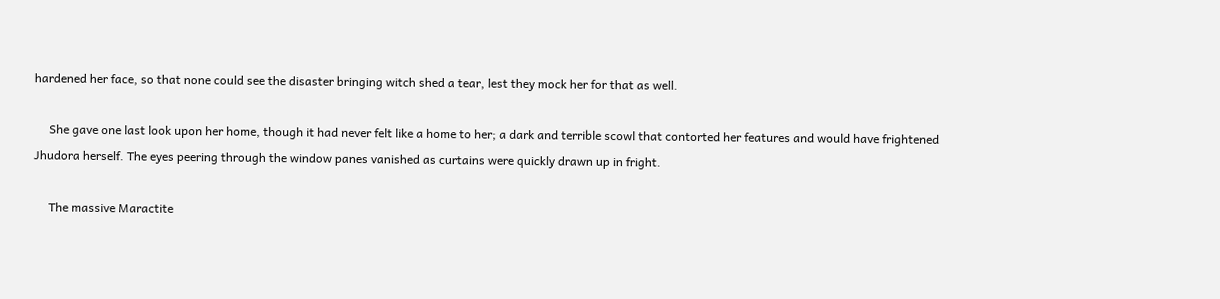hardened her face, so that none could see the disaster bringing witch shed a tear, lest they mock her for that as well.

     She gave one last look upon her home, though it had never felt like a home to her; a dark and terrible scowl that contorted her features and would have frightened Jhudora herself. The eyes peering through the window panes vanished as curtains were quickly drawn up in fright.

     The massive Maractite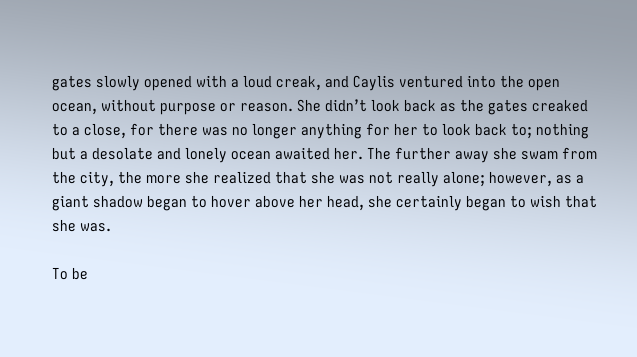gates slowly opened with a loud creak, and Caylis ventured into the open ocean, without purpose or reason. She didn’t look back as the gates creaked to a close, for there was no longer anything for her to look back to; nothing but a desolate and lonely ocean awaited her. The further away she swam from the city, the more she realized that she was not really alone; however, as a giant shadow began to hover above her head, she certainly began to wish that she was.

To be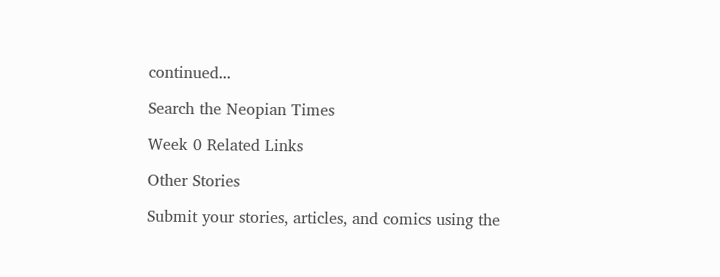continued...

Search the Neopian Times

Week 0 Related Links

Other Stories

Submit your stories, articles, and comics using the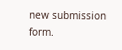new submission form.